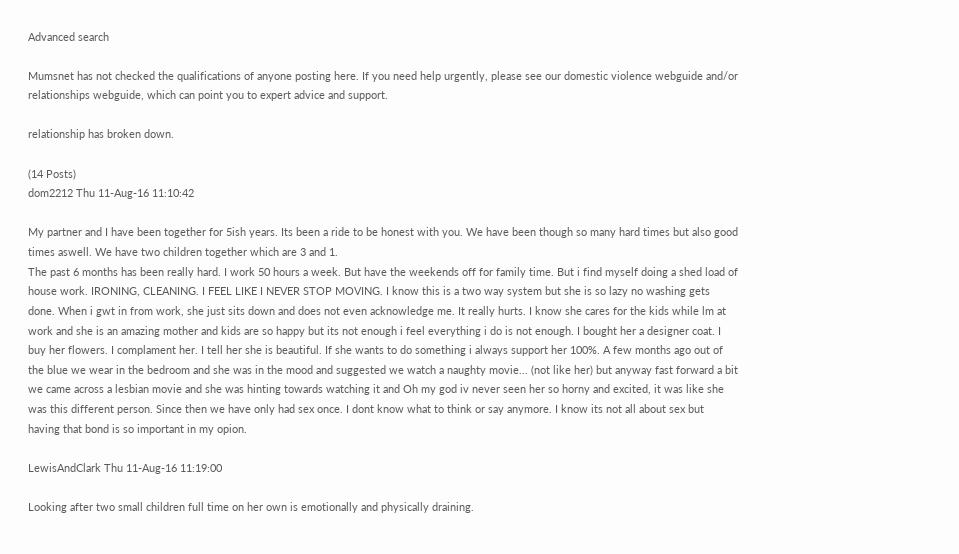Advanced search

Mumsnet has not checked the qualifications of anyone posting here. If you need help urgently, please see our domestic violence webguide and/or relationships webguide, which can point you to expert advice and support.

relationship has broken down.

(14 Posts)
dom2212 Thu 11-Aug-16 11:10:42

My partner and I have been together for 5ish years. Its been a ride to be honest with you. We have been though so many hard times but also good times aswell. We have two children together which are 3 and 1.
The past 6 months has been really hard. I work 50 hours a week. But have the weekends off for family time. But i find myself doing a shed load of house work. IRONING, CLEANING. I FEEL LIKE I NEVER STOP MOVING. I know this is a two way system but she is so lazy no washing gets done. When i gwt in from work, she just sits down and does not even acknowledge me. It really hurts. I know she cares for the kids while lm at work and she is an amazing mother and kids are so happy but its not enough i feel everything i do is not enough. I bought her a designer coat. I buy her flowers. I complament her. I tell her she is beautiful. If she wants to do something i always support her 100%. A few months ago out of the blue we wear in the bedroom and she was in the mood and suggested we watch a naughty movie... (not like her) but anyway fast forward a bit we came across a lesbian movie and she was hinting towards watching it and Oh my god iv never seen her so horny and excited, it was like she was this different person. Since then we have only had sex once. I dont know what to think or say anymore. I know its not all about sex but having that bond is so important in my opion.

LewisAndClark Thu 11-Aug-16 11:19:00

Looking after two small children full time on her own is emotionally and physically draining.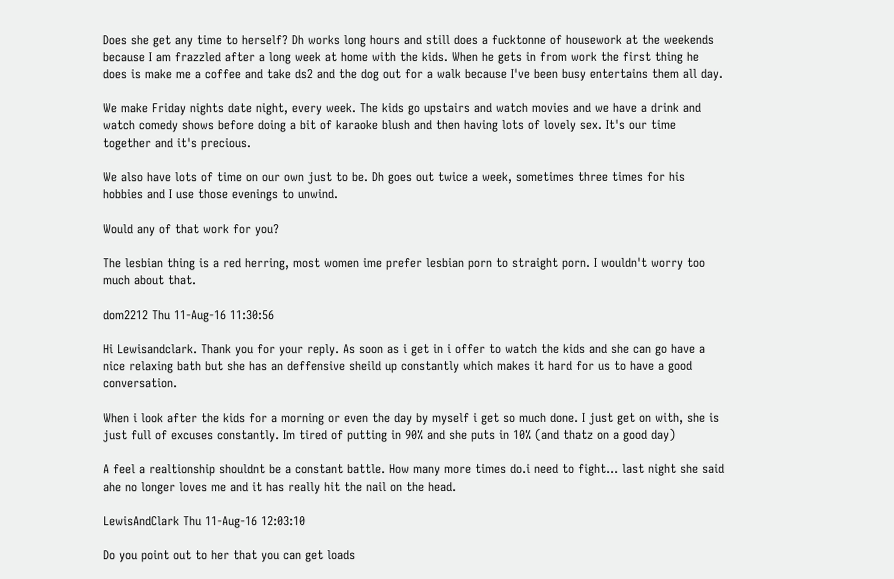Does she get any time to herself? Dh works long hours and still does a fucktonne of housework at the weekends because I am frazzled after a long week at home with the kids. When he gets in from work the first thing he does is make me a coffee and take ds2 and the dog out for a walk because I've been busy entertains them all day.

We make Friday nights date night, every week. The kids go upstairs and watch movies and we have a drink and watch comedy shows before doing a bit of karaoke blush and then having lots of lovely sex. It's our time together and it's precious.

We also have lots of time on our own just to be. Dh goes out twice a week, sometimes three times for his hobbies and I use those evenings to unwind.

Would any of that work for you?

The lesbian thing is a red herring, most women ime prefer lesbian porn to straight porn. I wouldn't worry too much about that.

dom2212 Thu 11-Aug-16 11:30:56

Hi Lewisandclark. Thank you for your reply. As soon as i get in i offer to watch the kids and she can go have a nice relaxing bath but she has an deffensive sheild up constantly which makes it hard for us to have a good conversation.

When i look after the kids for a morning or even the day by myself i get so much done. I just get on with, she is just full of excuses constantly. Im tired of putting in 90% and she puts in 10% (and thatz on a good day)

A feel a realtionship shouldnt be a constant battle. How many more times do.i need to fight... last night she said ahe no longer loves me and it has really hit the nail on the head.

LewisAndClark Thu 11-Aug-16 12:03:10

Do you point out to her that you can get loads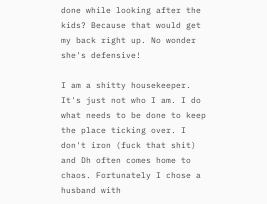done while looking after the kids? Because that would get my back right up. No wonder she's defensive!

I am a shitty housekeeper. It's just not who I am. I do what needs to be done to keep the place ticking over. I don't iron (fuck that shit) and Dh often comes home to chaos. Fortunately I chose a husband with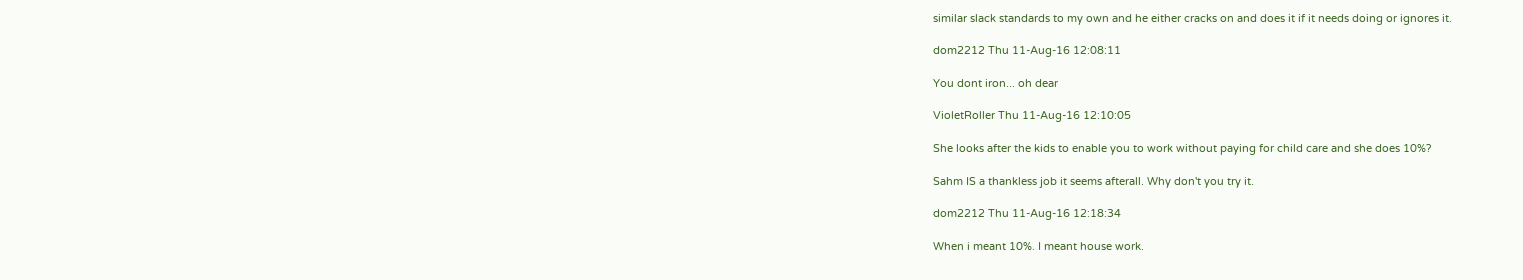similar slack standards to my own and he either cracks on and does it if it needs doing or ignores it.

dom2212 Thu 11-Aug-16 12:08:11

You dont iron... oh dear

VioletRoller Thu 11-Aug-16 12:10:05

She looks after the kids to enable you to work without paying for child care and she does 10%?

Sahm IS a thankless job it seems afterall. Why don't you try it.

dom2212 Thu 11-Aug-16 12:18:34

When i meant 10%. I meant house work.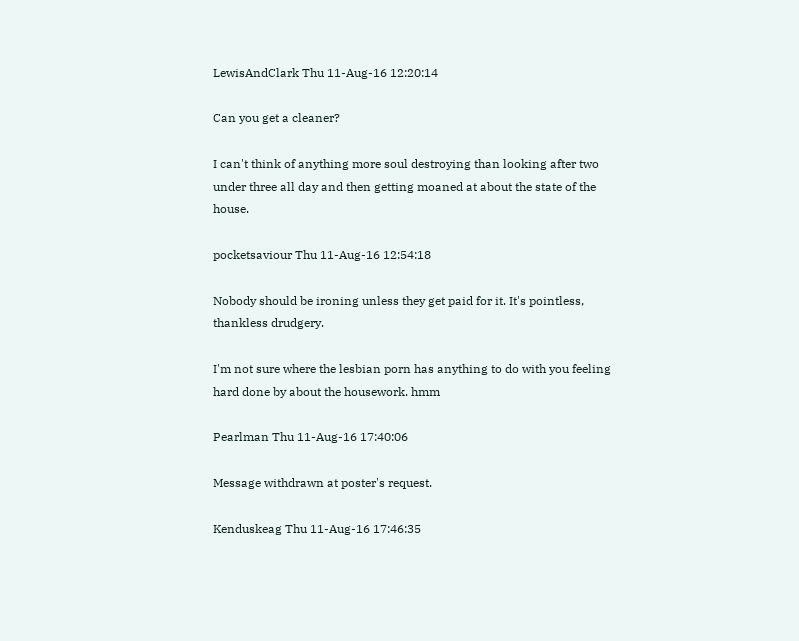LewisAndClark Thu 11-Aug-16 12:20:14

Can you get a cleaner?

I can't think of anything more soul destroying than looking after two under three all day and then getting moaned at about the state of the house.

pocketsaviour Thu 11-Aug-16 12:54:18

Nobody should be ironing unless they get paid for it. It's pointless, thankless drudgery.

I'm not sure where the lesbian porn has anything to do with you feeling hard done by about the housework. hmm

Pearlman Thu 11-Aug-16 17:40:06

Message withdrawn at poster's request.

Kenduskeag Thu 11-Aug-16 17:46:35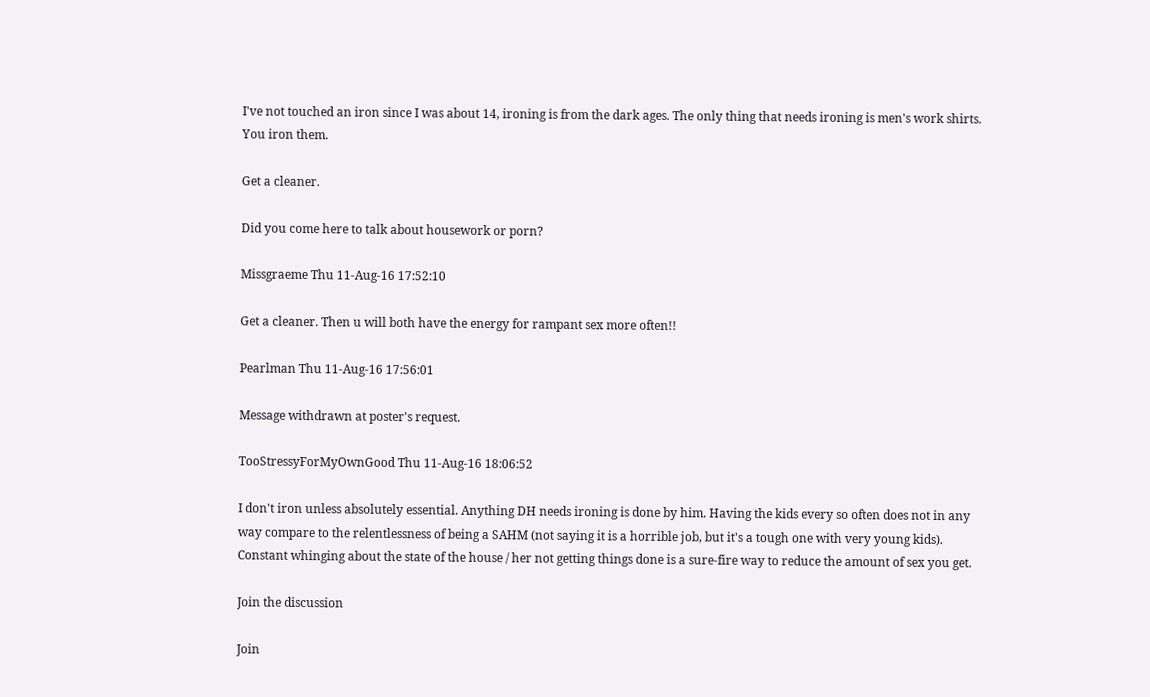I've not touched an iron since I was about 14, ironing is from the dark ages. The only thing that needs ironing is men's work shirts. You iron them.

Get a cleaner.

Did you come here to talk about housework or porn?

Missgraeme Thu 11-Aug-16 17:52:10

Get a cleaner. Then u will both have the energy for rampant sex more often!!

Pearlman Thu 11-Aug-16 17:56:01

Message withdrawn at poster's request.

TooStressyForMyOwnGood Thu 11-Aug-16 18:06:52

I don't iron unless absolutely essential. Anything DH needs ironing is done by him. Having the kids every so often does not in any way compare to the relentlessness of being a SAHM (not saying it is a horrible job, but it's a tough one with very young kids). Constant whinging about the state of the house / her not getting things done is a sure-fire way to reduce the amount of sex you get.

Join the discussion

Join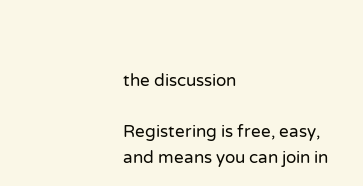the discussion

Registering is free, easy, and means you can join in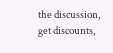the discussion, get discounts,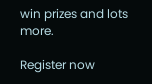win prizes and lots more.

Register now